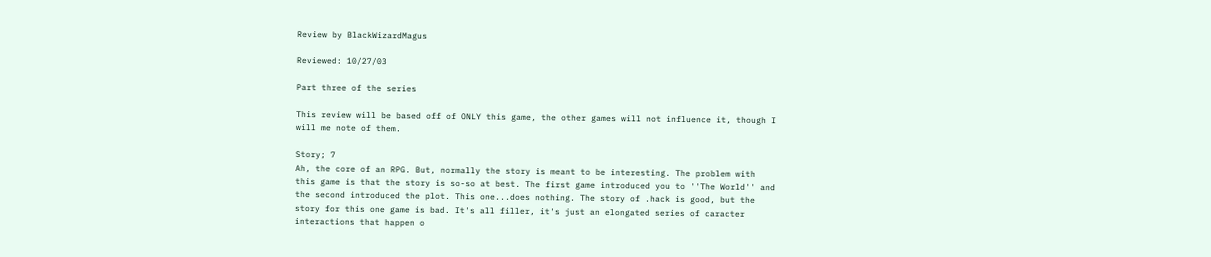Review by BlackWizardMagus

Reviewed: 10/27/03

Part three of the series

This review will be based off of ONLY this game, the other games will not influence it, though I will me note of them.

Story; 7
Ah, the core of an RPG. But, normally the story is meant to be interesting. The problem with this game is that the story is so-so at best. The first game introduced you to ''The World'' and the second introduced the plot. This one...does nothing. The story of .hack is good, but the story for this one game is bad. It's all filler, it's just an elongated series of caracter interactions that happen o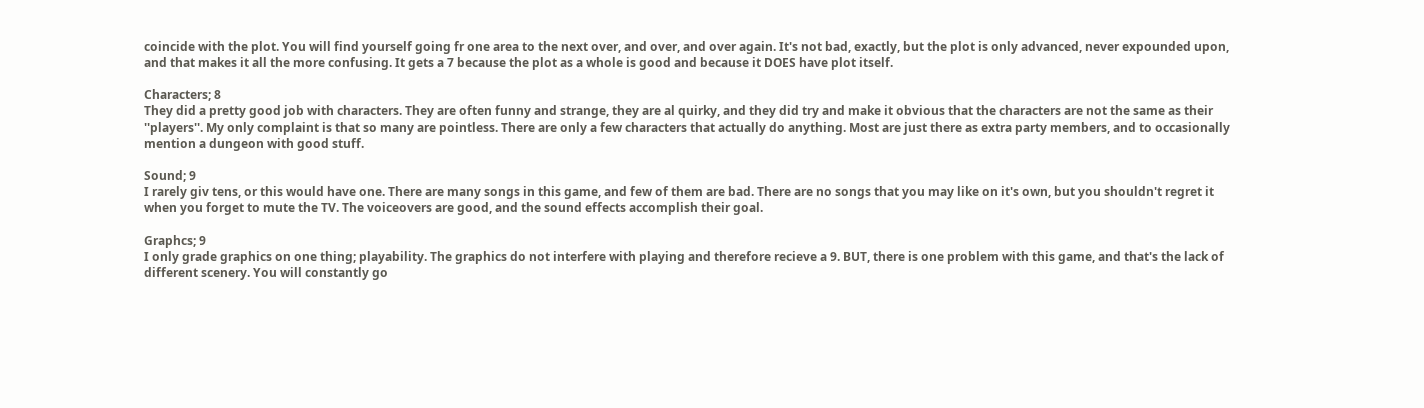coincide with the plot. You will find yourself going fr one area to the next over, and over, and over again. It's not bad, exactly, but the plot is only advanced, never expounded upon, and that makes it all the more confusing. It gets a 7 because the plot as a whole is good and because it DOES have plot itself.

Characters; 8
They did a pretty good job with characters. They are often funny and strange, they are al quirky, and they did try and make it obvious that the characters are not the same as their ''players''. My only complaint is that so many are pointless. There are only a few characters that actually do anything. Most are just there as extra party members, and to occasionally mention a dungeon with good stuff.

Sound; 9
I rarely giv tens, or this would have one. There are many songs in this game, and few of them are bad. There are no songs that you may like on it's own, but you shouldn't regret it when you forget to mute the TV. The voiceovers are good, and the sound effects accomplish their goal.

Graphcs; 9
I only grade graphics on one thing; playability. The graphics do not interfere with playing and therefore recieve a 9. BUT, there is one problem with this game, and that's the lack of different scenery. You will constantly go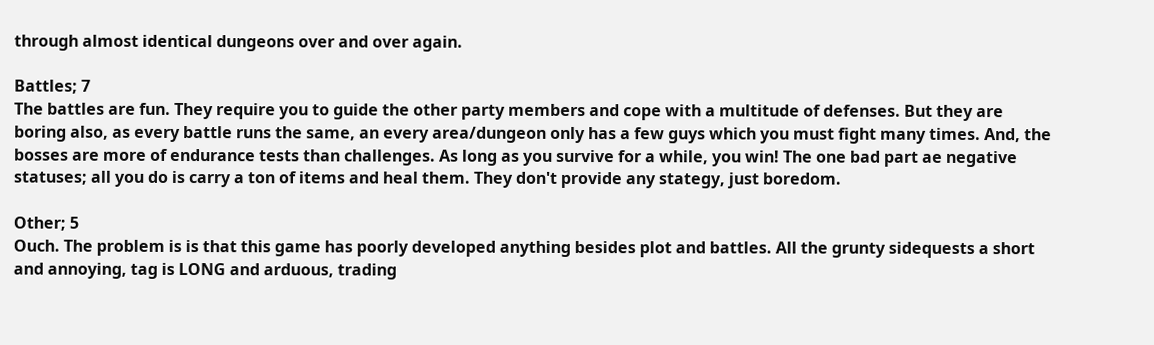through almost identical dungeons over and over again.

Battles; 7
The battles are fun. They require you to guide the other party members and cope with a multitude of defenses. But they are boring also, as every battle runs the same, an every area/dungeon only has a few guys which you must fight many times. And, the bosses are more of endurance tests than challenges. As long as you survive for a while, you win! The one bad part ae negative statuses; all you do is carry a ton of items and heal them. They don't provide any stategy, just boredom.

Other; 5
Ouch. The problem is is that this game has poorly developed anything besides plot and battles. All the grunty sidequests a short and annoying, tag is LONG and arduous, trading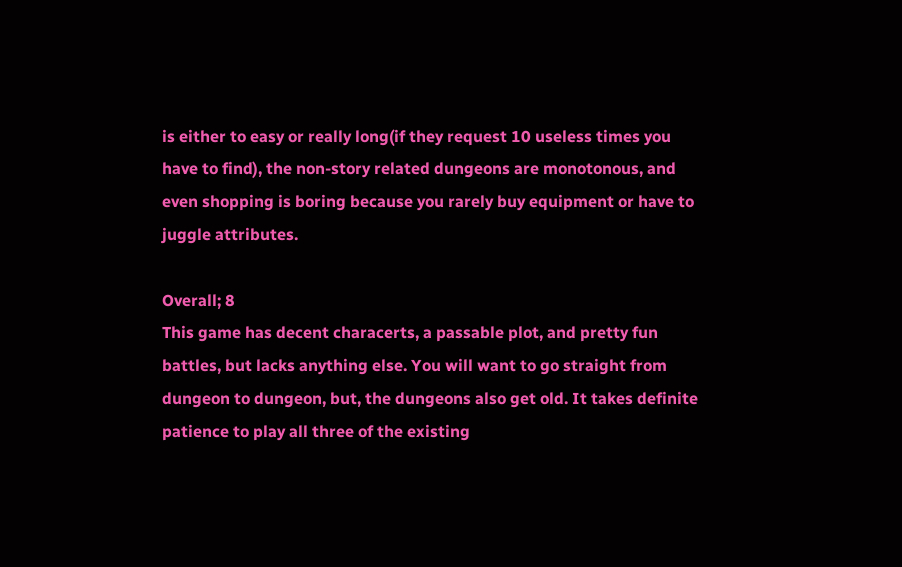is either to easy or really long(if they request 10 useless times you have to find), the non-story related dungeons are monotonous, and even shopping is boring because you rarely buy equipment or have to juggle attributes.

Overall; 8
This game has decent characerts, a passable plot, and pretty fun battles, but lacks anything else. You will want to go straight from dungeon to dungeon, but, the dungeons also get old. It takes definite patience to play all three of the existing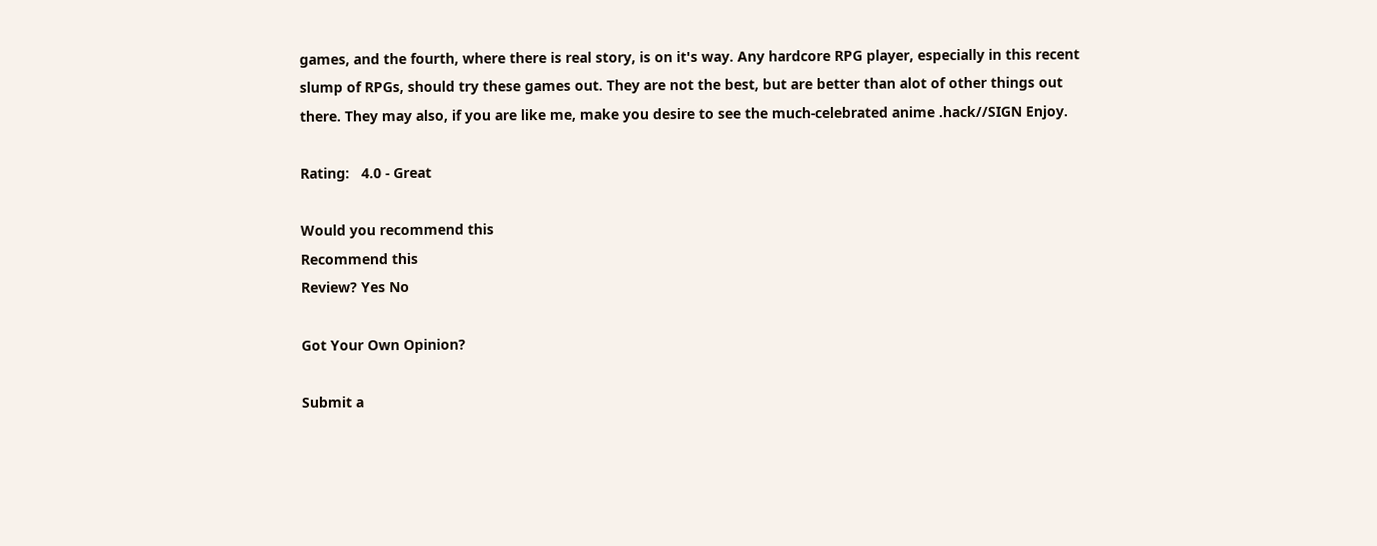games, and the fourth, where there is real story, is on it's way. Any hardcore RPG player, especially in this recent slump of RPGs, should try these games out. They are not the best, but are better than alot of other things out there. They may also, if you are like me, make you desire to see the much-celebrated anime .hack//SIGN Enjoy.

Rating:   4.0 - Great

Would you recommend this
Recommend this
Review? Yes No

Got Your Own Opinion?

Submit a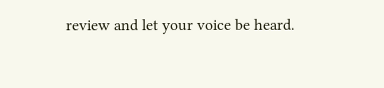review and let your voice be heard.